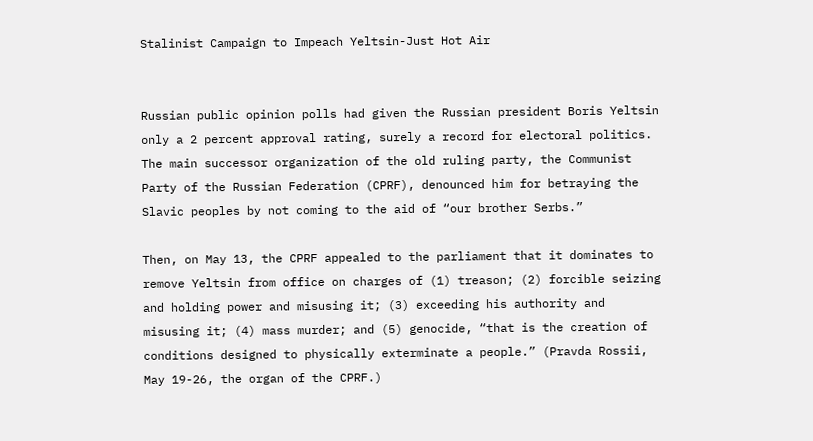Stalinist Campaign to Impeach Yeltsin-Just Hot Air


Russian public opinion polls had given the Russian president Boris Yeltsin only a 2 percent approval rating, surely a record for electoral politics. The main successor organization of the old ruling party, the Communist Party of the Russian Federation (CPRF), denounced him for betraying the Slavic peoples by not coming to the aid of “our brother Serbs.”

Then, on May 13, the CPRF appealed to the parliament that it dominates to remove Yeltsin from office on charges of (1) treason; (2) forcible seizing and holding power and misusing it; (3) exceeding his authority and misusing it; (4) mass murder; and (5) genocide, “that is the creation of conditions designed to physically exterminate a people.” (Pravda Rossii, May 19-26, the organ of the CPRF.)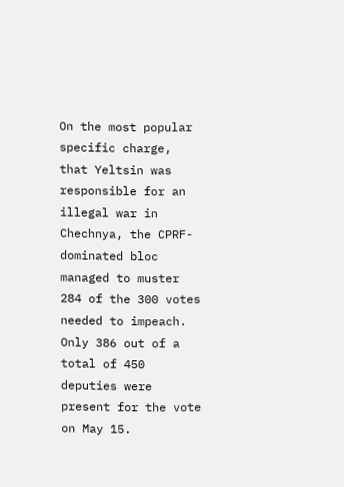On the most popular specific charge, that Yeltsin was responsible for an illegal war in Chechnya, the CPRF-dominated bloc managed to muster 284 of the 300 votes needed to impeach. Only 386 out of a total of 450 deputies were present for the vote on May 15.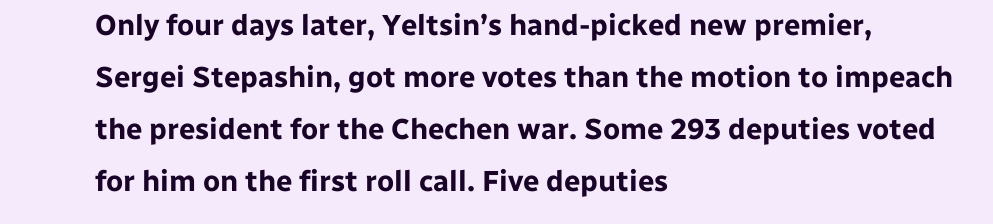Only four days later, Yeltsin’s hand-picked new premier, Sergei Stepashin, got more votes than the motion to impeach the president for the Chechen war. Some 293 deputies voted for him on the first roll call. Five deputies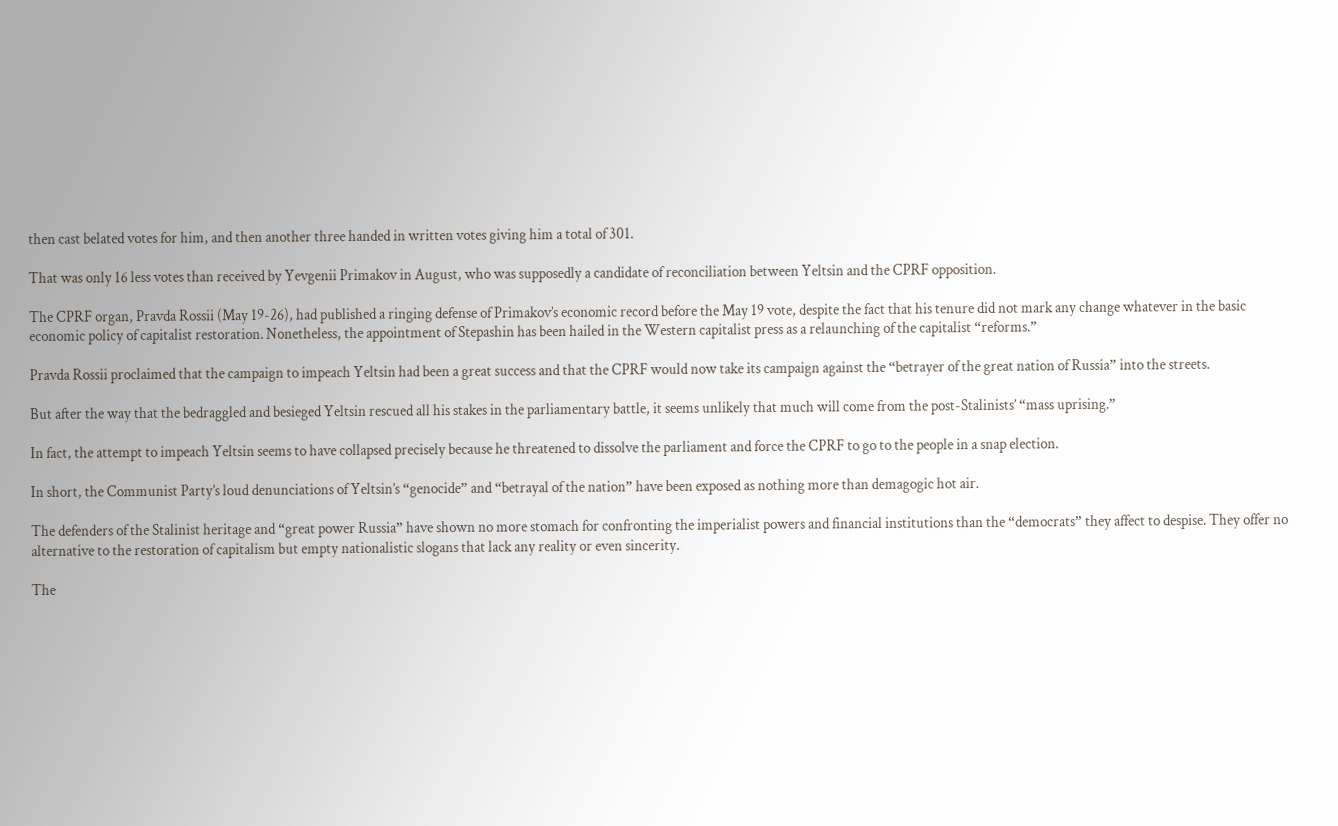then cast belated votes for him, and then another three handed in written votes giving him a total of 301.

That was only 16 less votes than received by Yevgenii Primakov in August, who was supposedly a candidate of reconciliation between Yeltsin and the CPRF opposition.

The CPRF organ, Pravda Rossii (May 19-26), had published a ringing defense of Primakov’s economic record before the May 19 vote, despite the fact that his tenure did not mark any change whatever in the basic economic policy of capitalist restoration. Nonetheless, the appointment of Stepashin has been hailed in the Western capitalist press as a relaunching of the capitalist “reforms.”

Pravda Rossii proclaimed that the campaign to impeach Yeltsin had been a great success and that the CPRF would now take its campaign against the “betrayer of the great nation of Russia” into the streets.

But after the way that the bedraggled and besieged Yeltsin rescued all his stakes in the parliamentary battle, it seems unlikely that much will come from the post-Stalinists’ “mass uprising.”

In fact, the attempt to impeach Yeltsin seems to have collapsed precisely because he threatened to dissolve the parliament and force the CPRF to go to the people in a snap election.

In short, the Communist Party’s loud denunciations of Yeltsin’s “genocide” and “betrayal of the nation” have been exposed as nothing more than demagogic hot air.

The defenders of the Stalinist heritage and “great power Russia” have shown no more stomach for confronting the imperialist powers and financial institutions than the “democrats” they affect to despise. They offer no alternative to the restoration of capitalism but empty nationalistic slogans that lack any reality or even sincerity.

The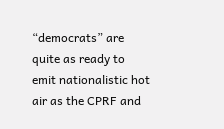“democrats” are quite as ready to emit nationalistic hot air as the CPRF and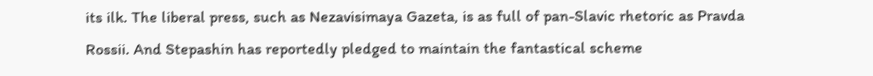its ilk. The liberal press, such as Nezavisimaya Gazeta, is as full of pan-Slavic rhetoric as Pravda Rossii. And Stepashin has reportedly pledged to maintain the fantastical scheme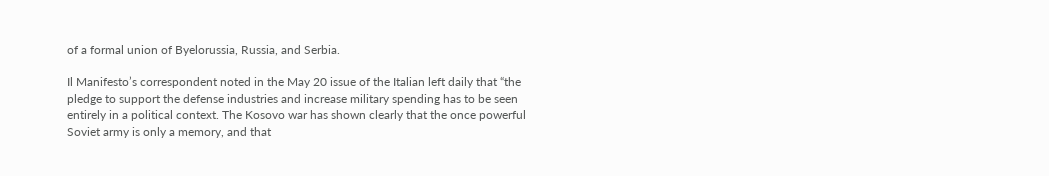of a formal union of Byelorussia, Russia, and Serbia.

Il Manifesto’s correspondent noted in the May 20 issue of the Italian left daily that “the pledge to support the defense industries and increase military spending has to be seen entirely in a political context. The Kosovo war has shown clearly that the once powerful Soviet army is only a memory, and that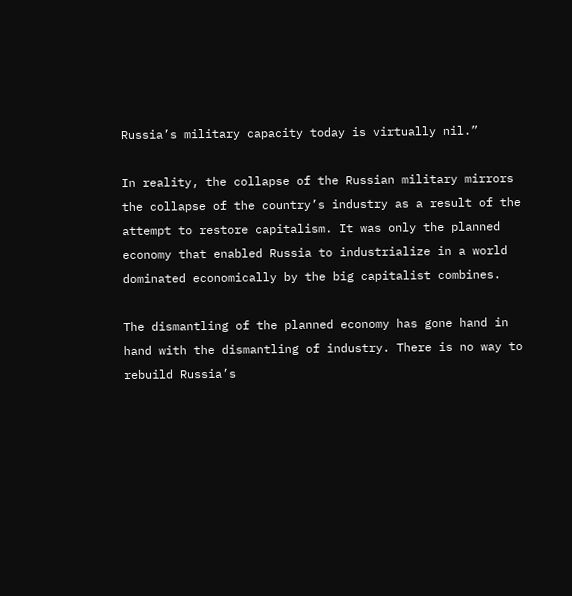Russia’s military capacity today is virtually nil.”

In reality, the collapse of the Russian military mirrors the collapse of the country’s industry as a result of the attempt to restore capitalism. It was only the planned economy that enabled Russia to industrialize in a world dominated economically by the big capitalist combines.

The dismantling of the planned economy has gone hand in hand with the dismantling of industry. There is no way to rebuild Russia’s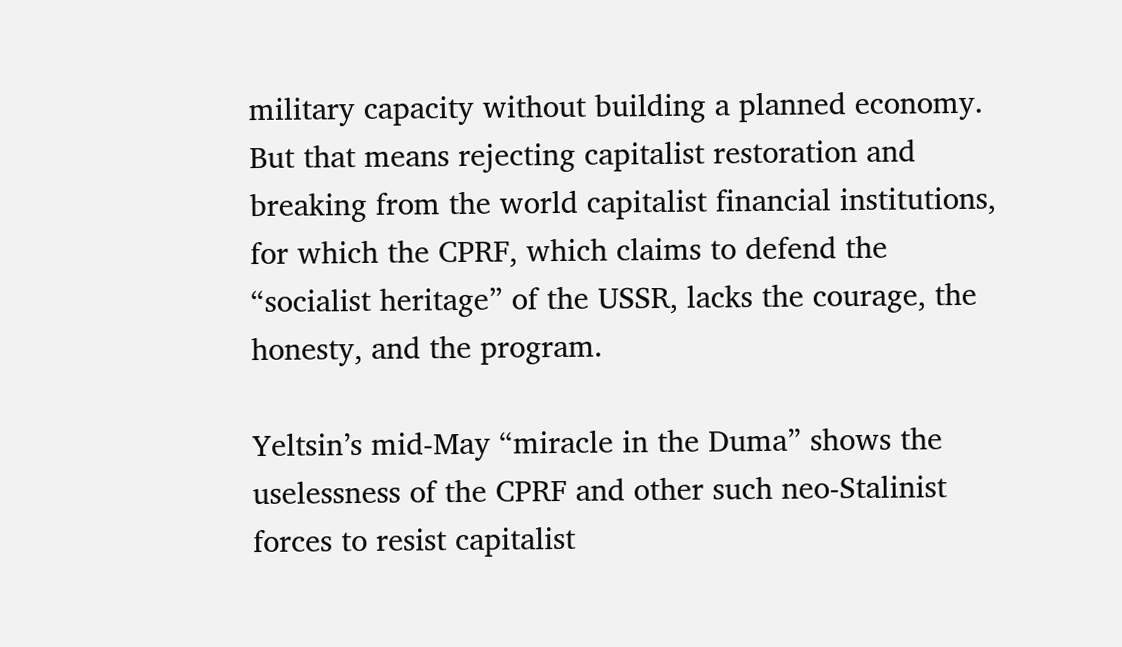military capacity without building a planned economy. But that means rejecting capitalist restoration and breaking from the world capitalist financial institutions, for which the CPRF, which claims to defend the “socialist heritage” of the USSR, lacks the courage, the honesty, and the program.

Yeltsin’s mid-May “miracle in the Duma” shows the uselessness of the CPRF and other such neo-Stalinist forces to resist capitalist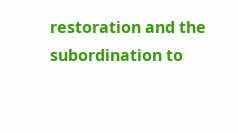restoration and the subordination to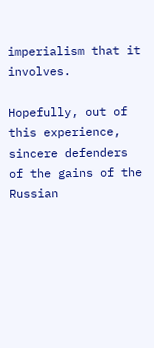imperialism that it involves.

Hopefully, out of this experience, sincere defenders of the gains of the Russian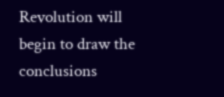Revolution will begin to draw the conclusions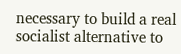necessary to build a real socialist alternative to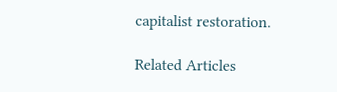capitalist restoration.

Related Articles